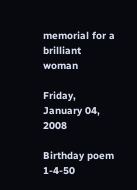memorial for a brilliant woman

Friday, January 04, 2008

Birthday poem 1-4-50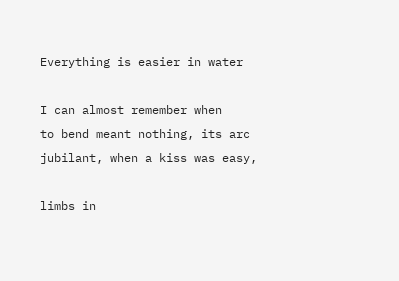Everything is easier in water

I can almost remember when
to bend meant nothing, its arc
jubilant, when a kiss was easy,

limbs in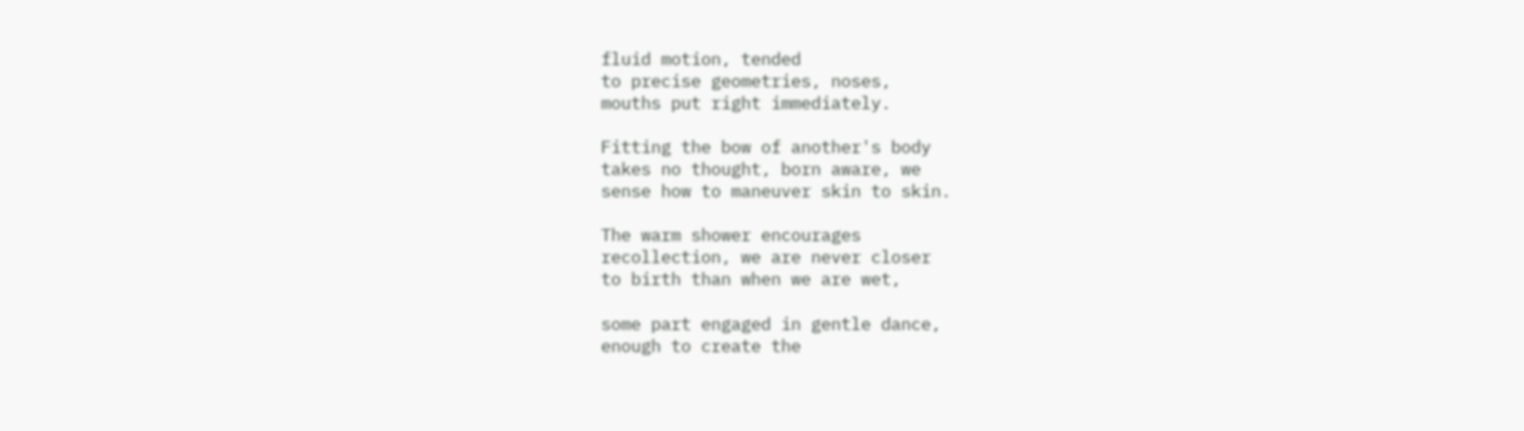fluid motion, tended
to precise geometries, noses,
mouths put right immediately.

Fitting the bow of another's body
takes no thought, born aware, we
sense how to maneuver skin to skin.

The warm shower encourages
recollection, we are never closer
to birth than when we are wet,

some part engaged in gentle dance,
enough to create the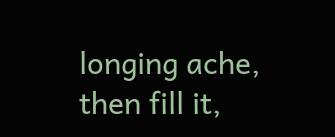longing ache,
then fill it,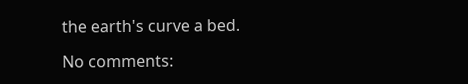the earth's curve a bed.

No comments: